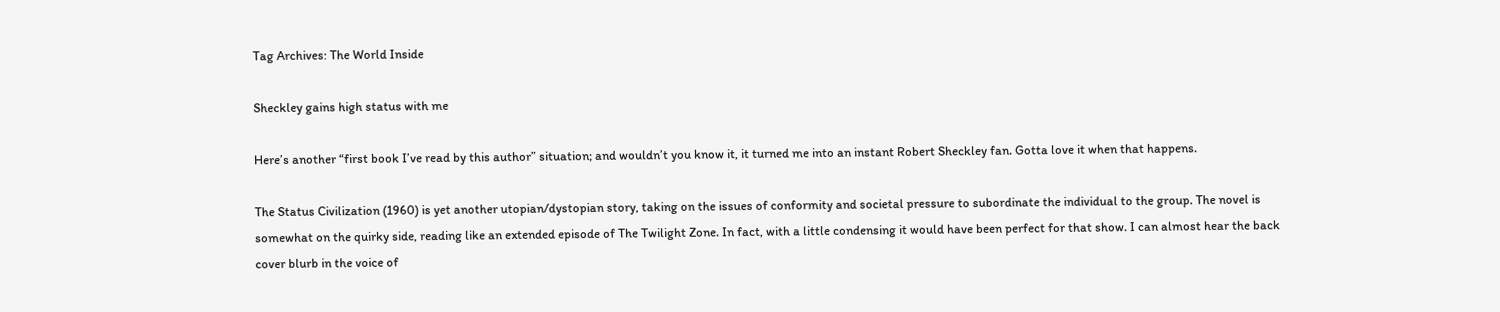Tag Archives: The World Inside

Sheckley gains high status with me

Here’s another “first book I’ve read by this author” situation; and wouldn’t you know it, it turned me into an instant Robert Sheckley fan. Gotta love it when that happens.

The Status Civilization (1960) is yet another utopian/dystopian story, taking on the issues of conformity and societal pressure to subordinate the individual to the group. The novel is somewhat on the quirky side, reading like an extended episode of The Twilight Zone. In fact, with a little condensing it would have been perfect for that show. I can almost hear the back cover blurb in the voice of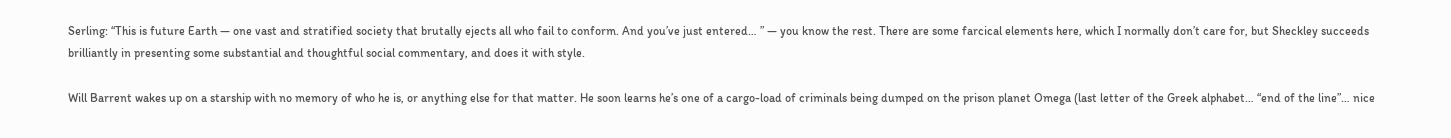Serling: “This is future Earth — one vast and stratified society that brutally ejects all who fail to conform. And you’ve just entered… ” — you know the rest. There are some farcical elements here, which I normally don’t care for, but Sheckley succeeds brilliantly in presenting some substantial and thoughtful social commentary, and does it with style.

Will Barrent wakes up on a starship with no memory of who he is, or anything else for that matter. He soon learns he’s one of a cargo-load of criminals being dumped on the prison planet Omega (last letter of the Greek alphabet… “end of the line”… nice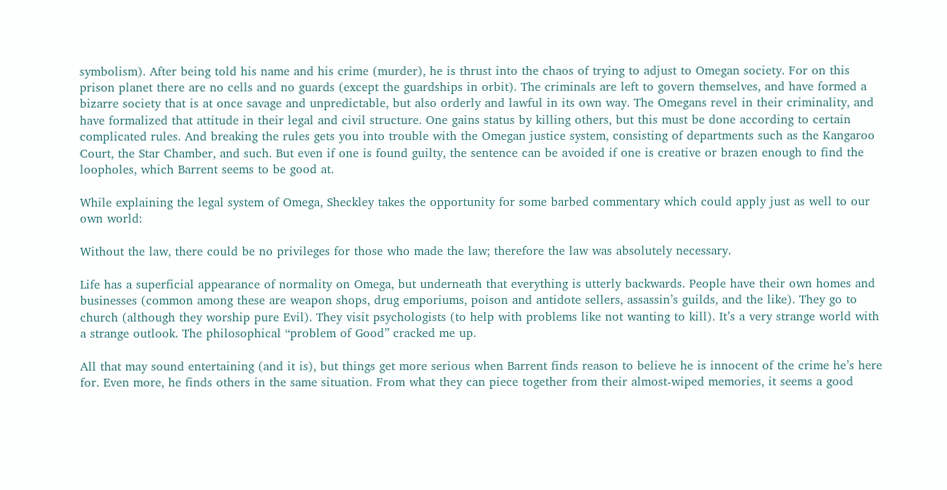symbolism). After being told his name and his crime (murder), he is thrust into the chaos of trying to adjust to Omegan society. For on this prison planet there are no cells and no guards (except the guardships in orbit). The criminals are left to govern themselves, and have formed a bizarre society that is at once savage and unpredictable, but also orderly and lawful in its own way. The Omegans revel in their criminality, and have formalized that attitude in their legal and civil structure. One gains status by killing others, but this must be done according to certain complicated rules. And breaking the rules gets you into trouble with the Omegan justice system, consisting of departments such as the Kangaroo Court, the Star Chamber, and such. But even if one is found guilty, the sentence can be avoided if one is creative or brazen enough to find the loopholes, which Barrent seems to be good at.

While explaining the legal system of Omega, Sheckley takes the opportunity for some barbed commentary which could apply just as well to our own world:

Without the law, there could be no privileges for those who made the law; therefore the law was absolutely necessary.

Life has a superficial appearance of normality on Omega, but underneath that everything is utterly backwards. People have their own homes and businesses (common among these are weapon shops, drug emporiums, poison and antidote sellers, assassin’s guilds, and the like). They go to church (although they worship pure Evil). They visit psychologists (to help with problems like not wanting to kill). It’s a very strange world with a strange outlook. The philosophical “problem of Good” cracked me up.

All that may sound entertaining (and it is), but things get more serious when Barrent finds reason to believe he is innocent of the crime he’s here for. Even more, he finds others in the same situation. From what they can piece together from their almost-wiped memories, it seems a good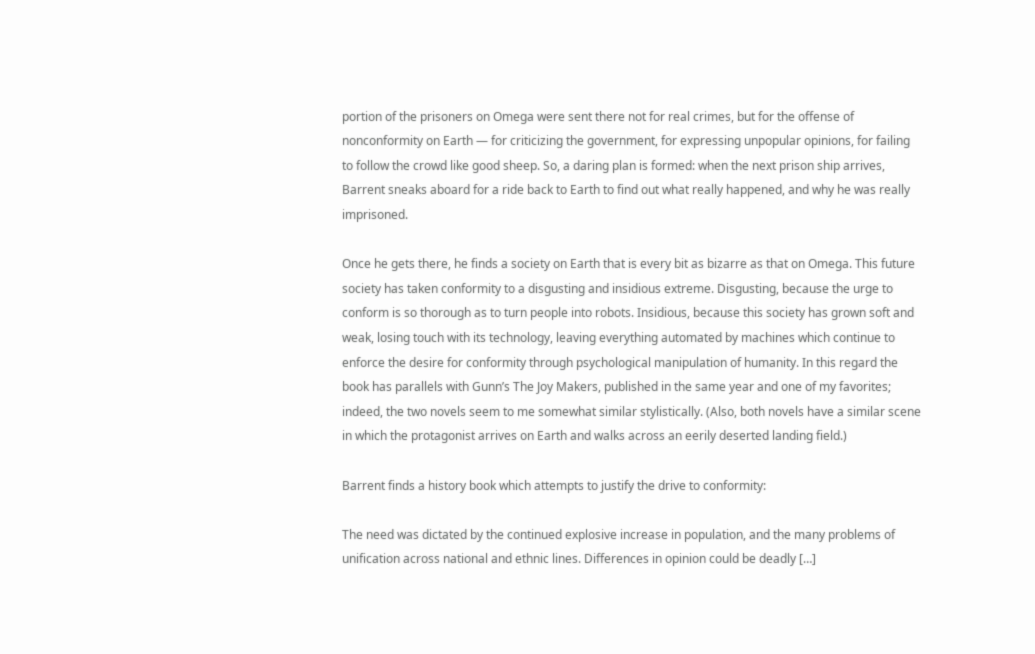portion of the prisoners on Omega were sent there not for real crimes, but for the offense of nonconformity on Earth — for criticizing the government, for expressing unpopular opinions, for failing to follow the crowd like good sheep. So, a daring plan is formed: when the next prison ship arrives, Barrent sneaks aboard for a ride back to Earth to find out what really happened, and why he was really imprisoned.

Once he gets there, he finds a society on Earth that is every bit as bizarre as that on Omega. This future society has taken conformity to a disgusting and insidious extreme. Disgusting, because the urge to conform is so thorough as to turn people into robots. Insidious, because this society has grown soft and weak, losing touch with its technology, leaving everything automated by machines which continue to enforce the desire for conformity through psychological manipulation of humanity. In this regard the book has parallels with Gunn’s The Joy Makers, published in the same year and one of my favorites; indeed, the two novels seem to me somewhat similar stylistically. (Also, both novels have a similar scene in which the protagonist arrives on Earth and walks across an eerily deserted landing field.)

Barrent finds a history book which attempts to justify the drive to conformity:

The need was dictated by the continued explosive increase in population, and the many problems of unification across national and ethnic lines. Differences in opinion could be deadly […]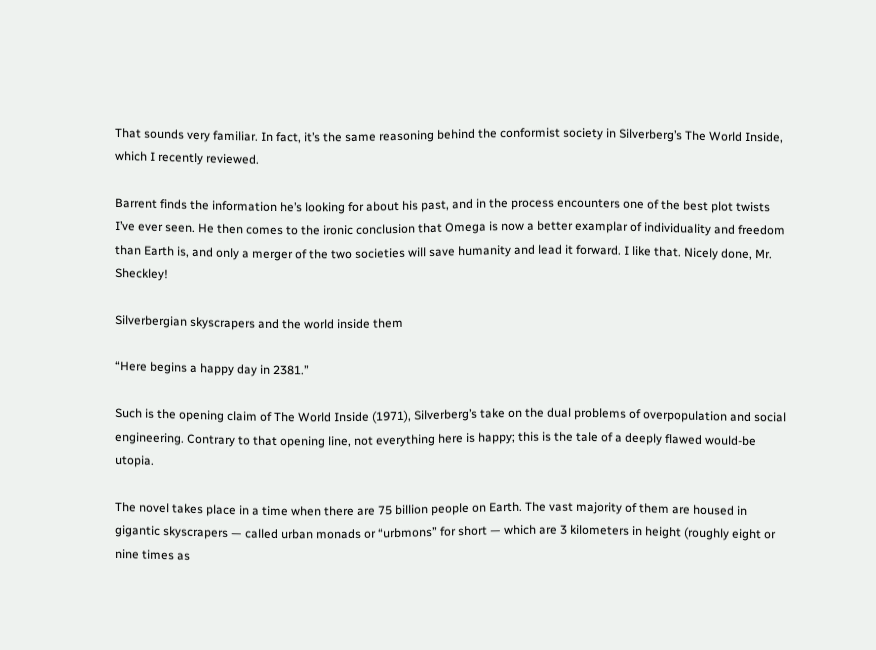That sounds very familiar. In fact, it’s the same reasoning behind the conformist society in Silverberg’s The World Inside, which I recently reviewed.

Barrent finds the information he’s looking for about his past, and in the process encounters one of the best plot twists I’ve ever seen. He then comes to the ironic conclusion that Omega is now a better examplar of individuality and freedom than Earth is, and only a merger of the two societies will save humanity and lead it forward. I like that. Nicely done, Mr. Sheckley!

Silverbergian skyscrapers and the world inside them

“Here begins a happy day in 2381.”

Such is the opening claim of The World Inside (1971), Silverberg’s take on the dual problems of overpopulation and social engineering. Contrary to that opening line, not everything here is happy; this is the tale of a deeply flawed would-be utopia.

The novel takes place in a time when there are 75 billion people on Earth. The vast majority of them are housed in gigantic skyscrapers — called urban monads or “urbmons” for short — which are 3 kilometers in height (roughly eight or nine times as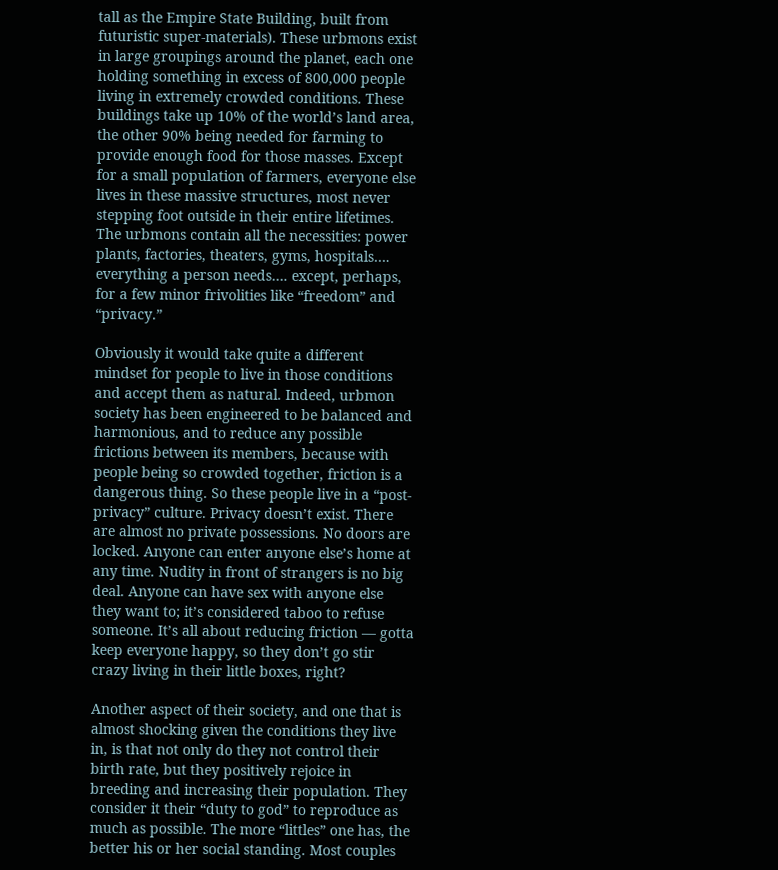tall as the Empire State Building, built from futuristic super-materials). These urbmons exist in large groupings around the planet, each one holding something in excess of 800,000 people living in extremely crowded conditions. These buildings take up 10% of the world’s land area, the other 90% being needed for farming to provide enough food for those masses. Except for a small population of farmers, everyone else lives in these massive structures, most never stepping foot outside in their entire lifetimes. The urbmons contain all the necessities: power plants, factories, theaters, gyms, hospitals…. everything a person needs…. except, perhaps, for a few minor frivolities like “freedom” and “privacy.”

Obviously it would take quite a different mindset for people to live in those conditions and accept them as natural. Indeed, urbmon society has been engineered to be balanced and harmonious, and to reduce any possible frictions between its members, because with people being so crowded together, friction is a dangerous thing. So these people live in a “post-privacy” culture. Privacy doesn’t exist. There are almost no private possessions. No doors are locked. Anyone can enter anyone else’s home at any time. Nudity in front of strangers is no big deal. Anyone can have sex with anyone else they want to; it’s considered taboo to refuse someone. It’s all about reducing friction — gotta keep everyone happy, so they don’t go stir crazy living in their little boxes, right?

Another aspect of their society, and one that is almost shocking given the conditions they live in, is that not only do they not control their birth rate, but they positively rejoice in breeding and increasing their population. They consider it their “duty to god” to reproduce as much as possible. The more “littles” one has, the better his or her social standing. Most couples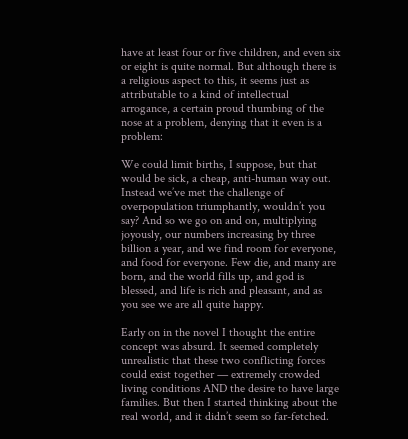have at least four or five children, and even six or eight is quite normal. But although there is a religious aspect to this, it seems just as attributable to a kind of intellectual arrogance, a certain proud thumbing of the nose at a problem, denying that it even is a problem:

We could limit births, I suppose, but that would be sick, a cheap, anti-human way out. Instead we’ve met the challenge of overpopulation triumphantly, wouldn’t you say? And so we go on and on, multiplying joyously, our numbers increasing by three billion a year, and we find room for everyone, and food for everyone. Few die, and many are born, and the world fills up, and god is blessed, and life is rich and pleasant, and as you see we are all quite happy.

Early on in the novel I thought the entire concept was absurd. It seemed completely unrealistic that these two conflicting forces could exist together — extremely crowded living conditions AND the desire to have large families. But then I started thinking about the real world, and it didn’t seem so far-fetched.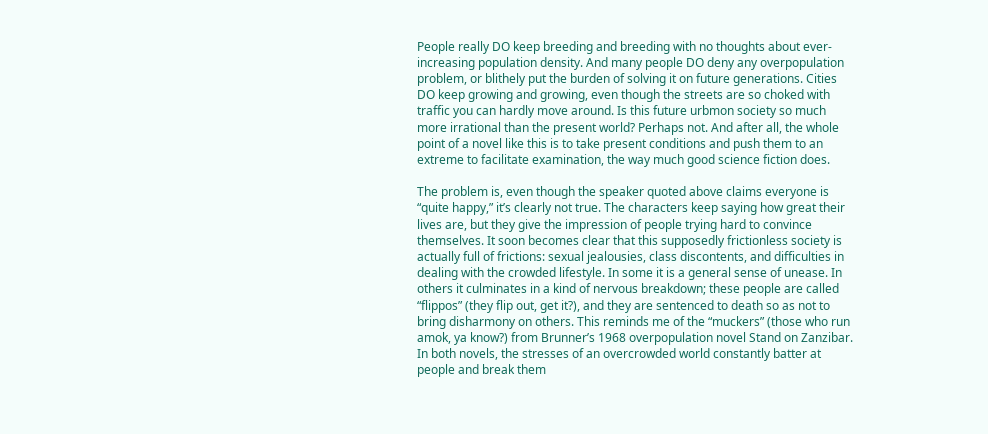People really DO keep breeding and breeding with no thoughts about ever-increasing population density. And many people DO deny any overpopulation problem, or blithely put the burden of solving it on future generations. Cities DO keep growing and growing, even though the streets are so choked with traffic you can hardly move around. Is this future urbmon society so much more irrational than the present world? Perhaps not. And after all, the whole point of a novel like this is to take present conditions and push them to an extreme to facilitate examination, the way much good science fiction does.

The problem is, even though the speaker quoted above claims everyone is “quite happy,” it’s clearly not true. The characters keep saying how great their lives are, but they give the impression of people trying hard to convince themselves. It soon becomes clear that this supposedly frictionless society is actually full of frictions: sexual jealousies, class discontents, and difficulties in dealing with the crowded lifestyle. In some it is a general sense of unease. In others it culminates in a kind of nervous breakdown; these people are called “flippos” (they flip out, get it?), and they are sentenced to death so as not to bring disharmony on others. This reminds me of the “muckers” (those who run amok, ya know?) from Brunner’s 1968 overpopulation novel Stand on Zanzibar. In both novels, the stresses of an overcrowded world constantly batter at people and break them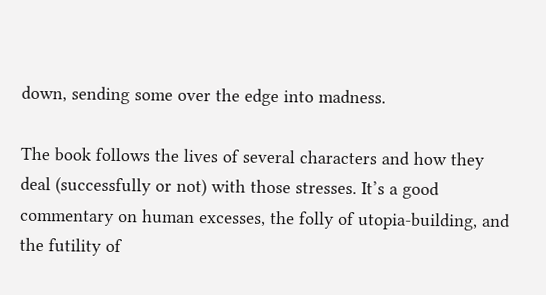down, sending some over the edge into madness.

The book follows the lives of several characters and how they deal (successfully or not) with those stresses. It’s a good commentary on human excesses, the folly of utopia-building, and the futility of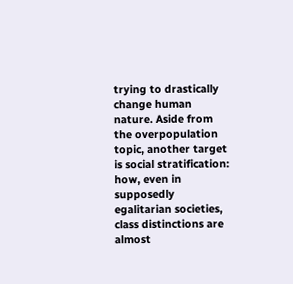trying to drastically change human nature. Aside from the overpopulation topic, another target is social stratification: how, even in supposedly egalitarian societies, class distinctions are almost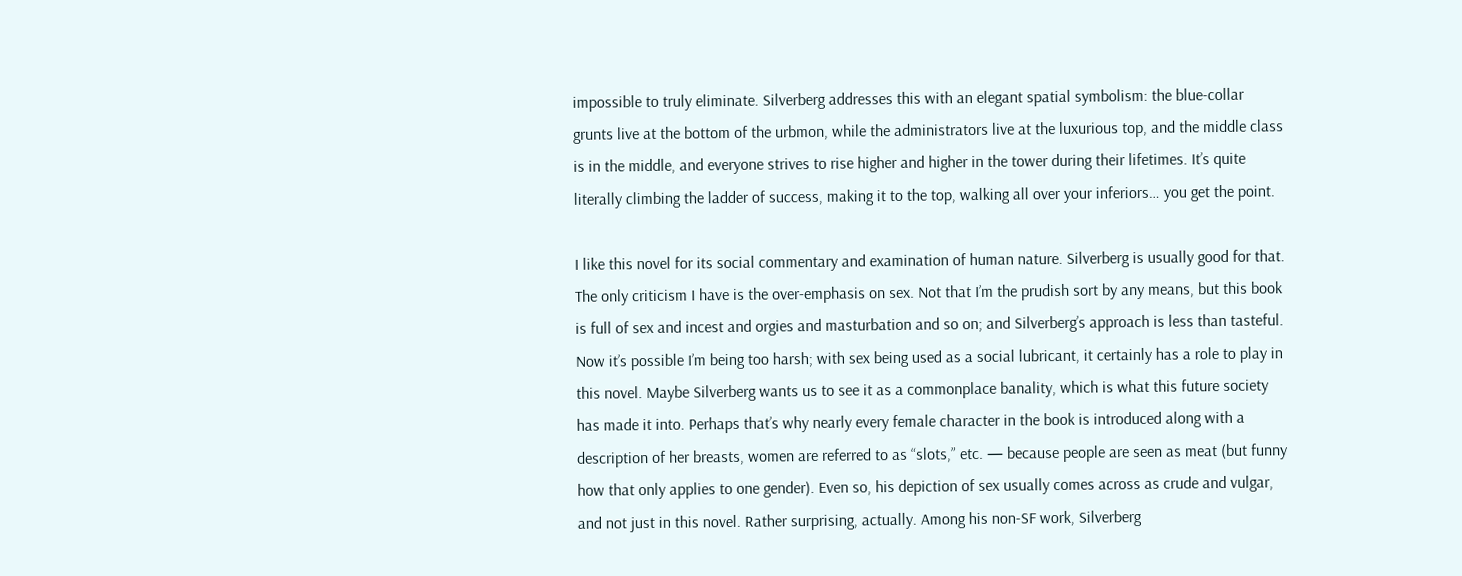impossible to truly eliminate. Silverberg addresses this with an elegant spatial symbolism: the blue-collar grunts live at the bottom of the urbmon, while the administrators live at the luxurious top, and the middle class is in the middle, and everyone strives to rise higher and higher in the tower during their lifetimes. It’s quite literally climbing the ladder of success, making it to the top, walking all over your inferiors… you get the point.

I like this novel for its social commentary and examination of human nature. Silverberg is usually good for that. The only criticism I have is the over-emphasis on sex. Not that I’m the prudish sort by any means, but this book is full of sex and incest and orgies and masturbation and so on; and Silverberg’s approach is less than tasteful. Now it’s possible I’m being too harsh; with sex being used as a social lubricant, it certainly has a role to play in this novel. Maybe Silverberg wants us to see it as a commonplace banality, which is what this future society has made it into. Perhaps that’s why nearly every female character in the book is introduced along with a description of her breasts, women are referred to as “slots,” etc. — because people are seen as meat (but funny how that only applies to one gender). Even so, his depiction of sex usually comes across as crude and vulgar, and not just in this novel. Rather surprising, actually. Among his non-SF work, Silverberg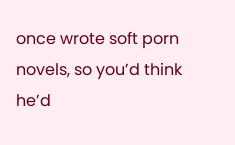once wrote soft porn novels, so you’d think he’d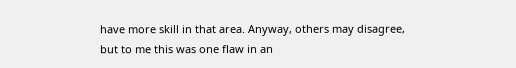have more skill in that area. Anyway, others may disagree, but to me this was one flaw in an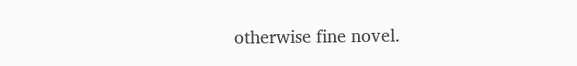otherwise fine novel.